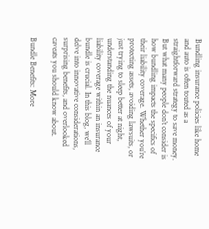Bundling insurance policies like home and auto is often touted as a straightforward strategy to save money. But what many people don’t consider is how bundling impacts the specifics of their liability coverage. Whether you’re protecting assets, avoiding lawsuits, or just trying to sleep better at night, understanding the nuances of your liability coverage within an insurance bundle is crucial. In this blog, we’ll delve into innovative considerations, surprising benefits, and overlooked caveats you should know about.

Bundle Benefits: More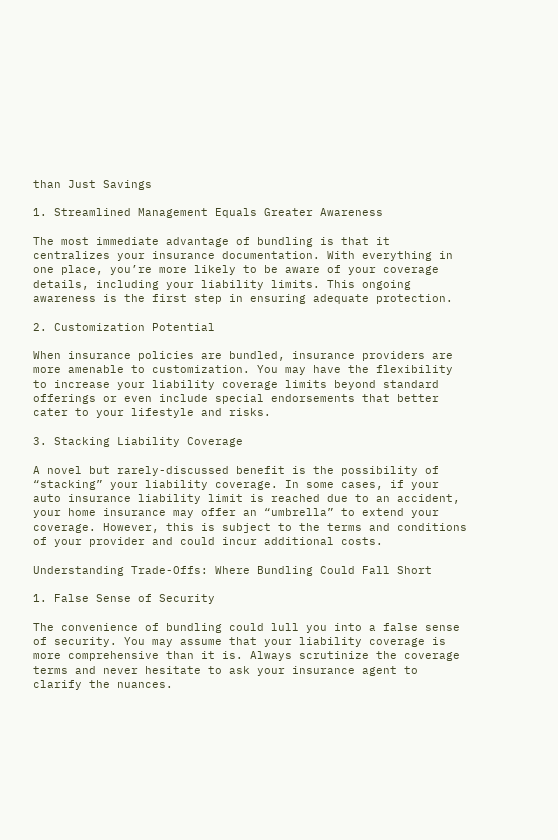than Just Savings

1. Streamlined Management Equals Greater Awareness

The most immediate advantage of bundling is that it centralizes your insurance documentation. With everything in one place, you’re more likely to be aware of your coverage details, including your liability limits. This ongoing awareness is the first step in ensuring adequate protection.

2. Customization Potential

When insurance policies are bundled, insurance providers are more amenable to customization. You may have the flexibility to increase your liability coverage limits beyond standard offerings or even include special endorsements that better cater to your lifestyle and risks.

3. Stacking Liability Coverage

A novel but rarely-discussed benefit is the possibility of “stacking” your liability coverage. In some cases, if your auto insurance liability limit is reached due to an accident, your home insurance may offer an “umbrella” to extend your coverage. However, this is subject to the terms and conditions of your provider and could incur additional costs.

Understanding Trade-Offs: Where Bundling Could Fall Short

1. False Sense of Security

The convenience of bundling could lull you into a false sense of security. You may assume that your liability coverage is more comprehensive than it is. Always scrutinize the coverage terms and never hesitate to ask your insurance agent to clarify the nuances.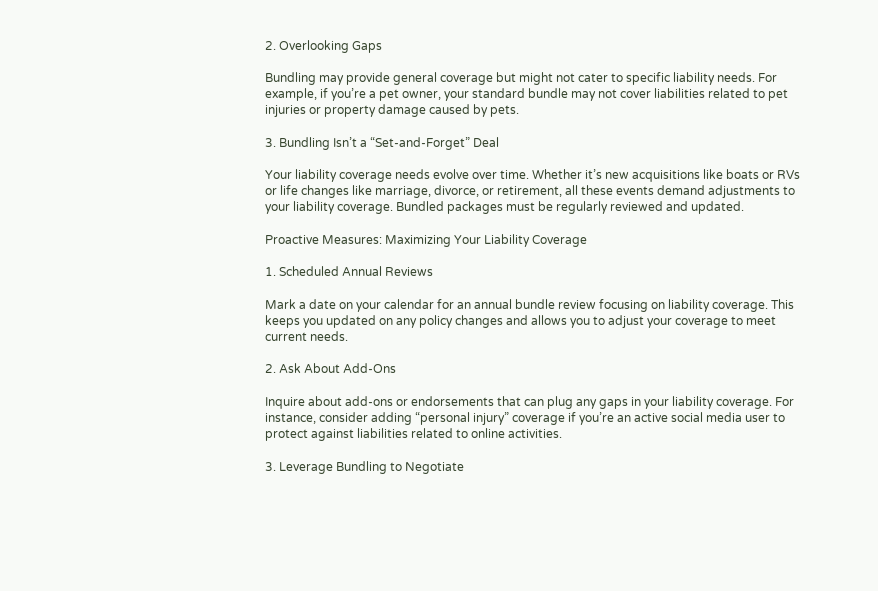2. Overlooking Gaps

Bundling may provide general coverage but might not cater to specific liability needs. For example, if you’re a pet owner, your standard bundle may not cover liabilities related to pet injuries or property damage caused by pets.

3. Bundling Isn’t a “Set-and-Forget” Deal

Your liability coverage needs evolve over time. Whether it’s new acquisitions like boats or RVs or life changes like marriage, divorce, or retirement, all these events demand adjustments to your liability coverage. Bundled packages must be regularly reviewed and updated.

Proactive Measures: Maximizing Your Liability Coverage

1. Scheduled Annual Reviews

Mark a date on your calendar for an annual bundle review focusing on liability coverage. This keeps you updated on any policy changes and allows you to adjust your coverage to meet current needs.

2. Ask About Add-Ons

Inquire about add-ons or endorsements that can plug any gaps in your liability coverage. For instance, consider adding “personal injury” coverage if you’re an active social media user to protect against liabilities related to online activities.

3. Leverage Bundling to Negotiate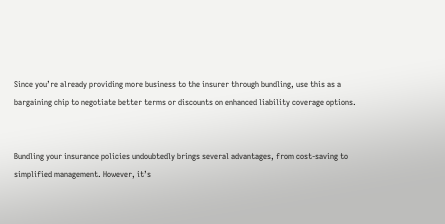Since you’re already providing more business to the insurer through bundling, use this as a bargaining chip to negotiate better terms or discounts on enhanced liability coverage options.


Bundling your insurance policies undoubtedly brings several advantages, from cost-saving to simplified management. However, it’s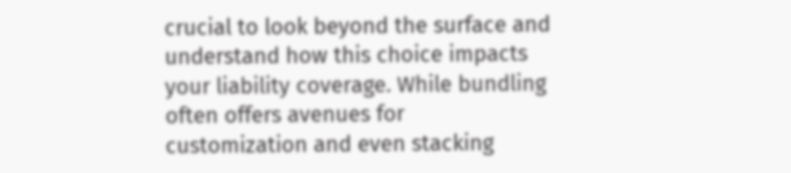crucial to look beyond the surface and understand how this choice impacts your liability coverage. While bundling often offers avenues for customization and even stacking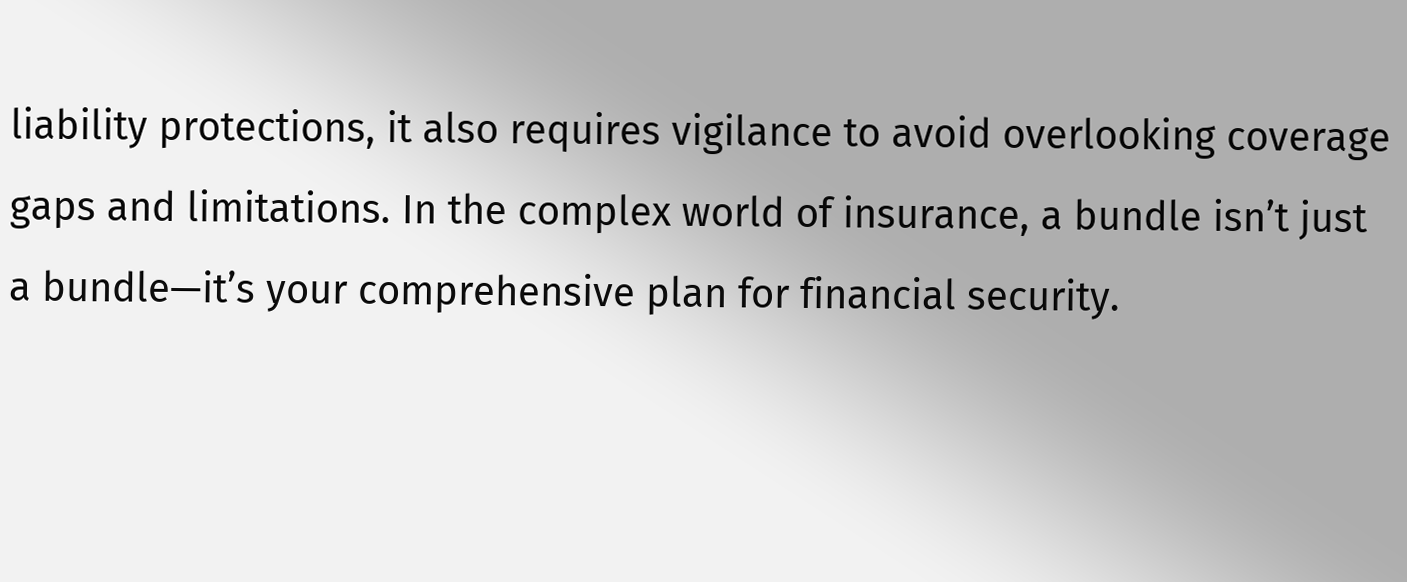liability protections, it also requires vigilance to avoid overlooking coverage gaps and limitations. In the complex world of insurance, a bundle isn’t just a bundle—it’s your comprehensive plan for financial security.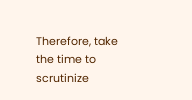Therefore, take the time to scrutinize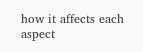how it affects each aspect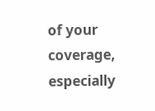of your coverage, especially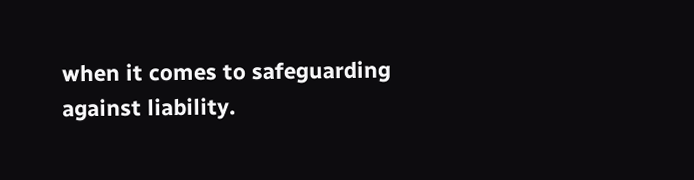when it comes to safeguarding against liability.